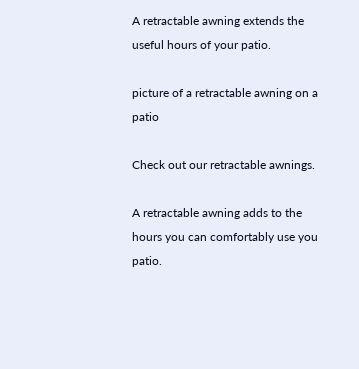A retractable awning extends the useful hours of your patio.

picture of a retractable awning on a patio

Check out our retractable awnings.

A retractable awning adds to the hours you can comfortably use you patio.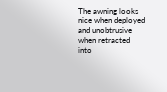The awning looks nice when deployed and unobtrusive when retracted into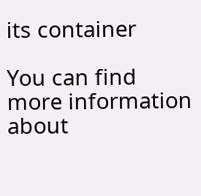its container

You can find more information about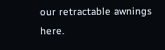our retractable awnings here.